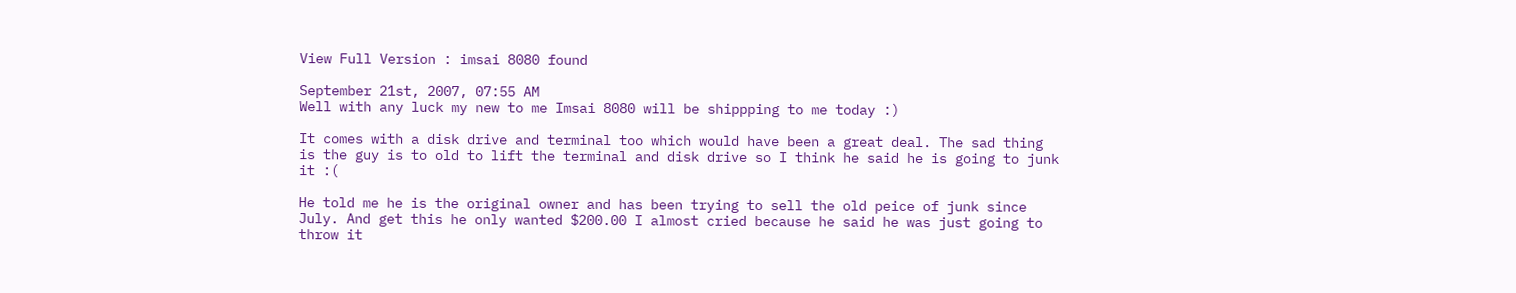View Full Version : imsai 8080 found

September 21st, 2007, 07:55 AM
Well with any luck my new to me Imsai 8080 will be shippping to me today :)

It comes with a disk drive and terminal too which would have been a great deal. The sad thing is the guy is to old to lift the terminal and disk drive so I think he said he is going to junk it :(

He told me he is the original owner and has been trying to sell the old peice of junk since July. And get this he only wanted $200.00 I almost cried because he said he was just going to throw it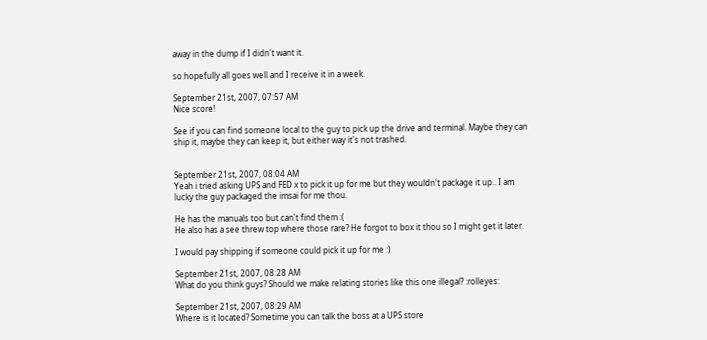away in the dump if I didn't want it.

so hopefully all goes well and I receive it in a week.

September 21st, 2007, 07:57 AM
Nice score!

See if you can find someone local to the guy to pick up the drive and terminal. Maybe they can ship it, maybe they can keep it, but either way it's not trashed.


September 21st, 2007, 08:04 AM
Yeah i tried asking UPS and FED x to pick it up for me but they wouldn't package it up.. I am lucky the guy packaged the imsai for me thou.

He has the manuals too but can't find them :(
He also has a see threw top where those rare? He forgot to box it thou so I might get it later.

I would pay shipping if someone could pick it up for me :)

September 21st, 2007, 08:28 AM
What do you think guys? Should we make relating stories like this one illegal? :rolleyes:

September 21st, 2007, 08:29 AM
Where is it located? Sometime you can talk the boss at a UPS store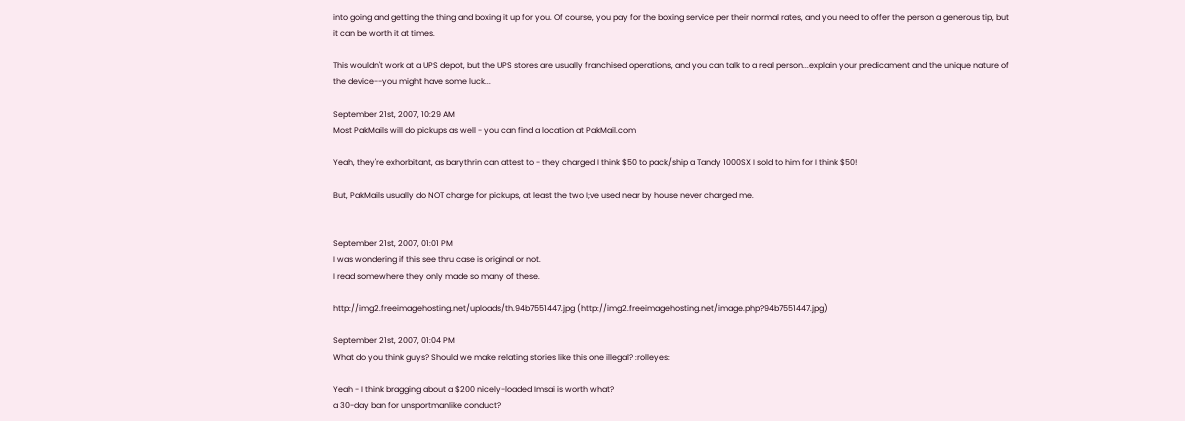into going and getting the thing and boxing it up for you. Of course, you pay for the boxing service per their normal rates, and you need to offer the person a generous tip, but it can be worth it at times.

This wouldn't work at a UPS depot, but the UPS stores are usually franchised operations, and you can talk to a real person...explain your predicament and the unique nature of the device--you might have some luck...

September 21st, 2007, 10:29 AM
Most PakMails will do pickups as well - you can find a location at PakMail.com

Yeah, they're exhorbitant, as barythrin can attest to - they charged I think $50 to pack/ship a Tandy 1000SX I sold to him for I think $50!

But, PakMails usually do NOT charge for pickups, at least the two I;ve used near by house never charged me.


September 21st, 2007, 01:01 PM
I was wondering if this see thru case is original or not.
I read somewhere they only made so many of these.

http://img2.freeimagehosting.net/uploads/th.94b7551447.jpg (http://img2.freeimagehosting.net/image.php?94b7551447.jpg)

September 21st, 2007, 01:04 PM
What do you think guys? Should we make relating stories like this one illegal? :rolleyes:

Yeah - I think bragging about a $200 nicely-loaded Imsai is worth what?
a 30-day ban for unsportmanlike conduct?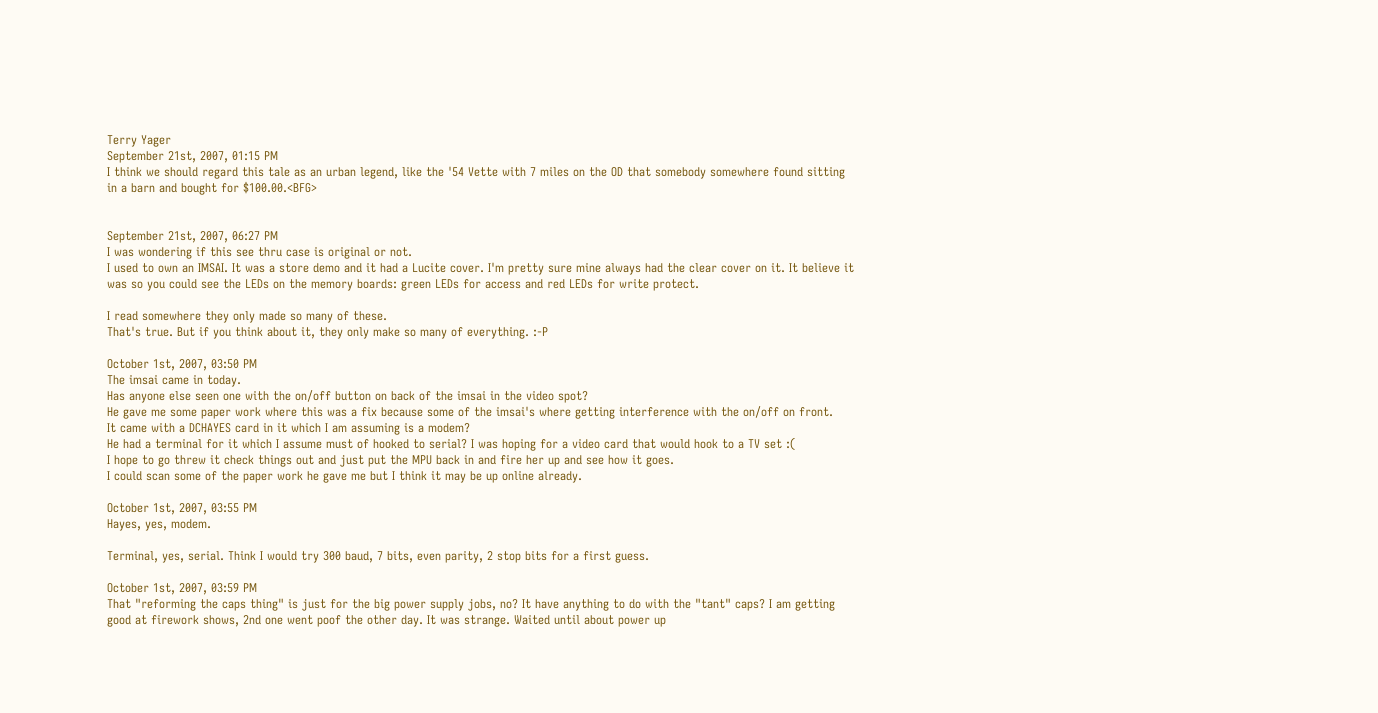Terry Yager
September 21st, 2007, 01:15 PM
I think we should regard this tale as an urban legend, like the '54 Vette with 7 miles on the OD that somebody somewhere found sitting in a barn and bought for $100.00.<BFG>


September 21st, 2007, 06:27 PM
I was wondering if this see thru case is original or not.
I used to own an IMSAI. It was a store demo and it had a Lucite cover. I'm pretty sure mine always had the clear cover on it. It believe it was so you could see the LEDs on the memory boards: green LEDs for access and red LEDs for write protect.

I read somewhere they only made so many of these.
That's true. But if you think about it, they only make so many of everything. :-P

October 1st, 2007, 03:50 PM
The imsai came in today.
Has anyone else seen one with the on/off button on back of the imsai in the video spot?
He gave me some paper work where this was a fix because some of the imsai's where getting interference with the on/off on front.
It came with a DCHAYES card in it which I am assuming is a modem?
He had a terminal for it which I assume must of hooked to serial? I was hoping for a video card that would hook to a TV set :(
I hope to go threw it check things out and just put the MPU back in and fire her up and see how it goes.
I could scan some of the paper work he gave me but I think it may be up online already.

October 1st, 2007, 03:55 PM
Hayes, yes, modem.

Terminal, yes, serial. Think I would try 300 baud, 7 bits, even parity, 2 stop bits for a first guess.

October 1st, 2007, 03:59 PM
That "reforming the caps thing" is just for the big power supply jobs, no? It have anything to do with the "tant" caps? I am getting good at firework shows, 2nd one went poof the other day. It was strange. Waited until about power up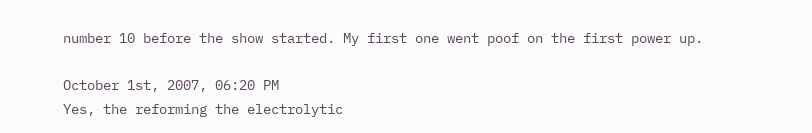number 10 before the show started. My first one went poof on the first power up.

October 1st, 2007, 06:20 PM
Yes, the reforming the electrolytic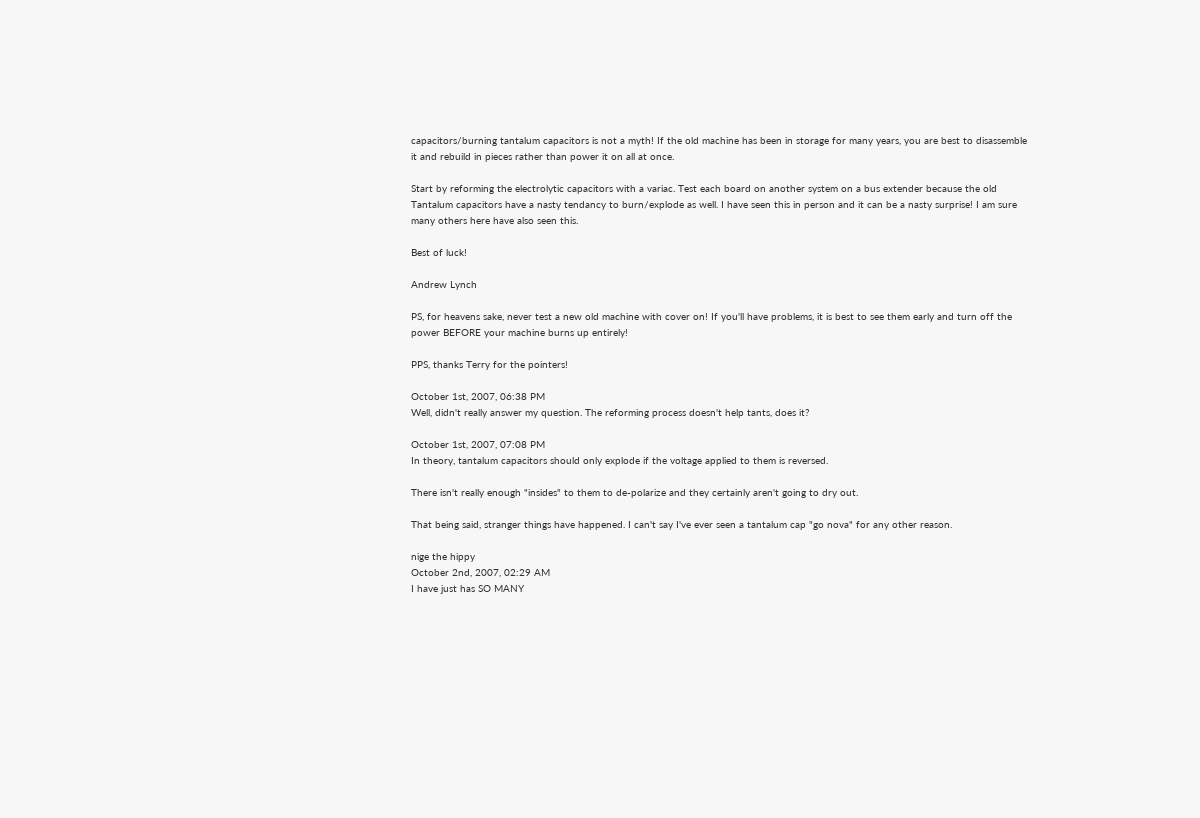capacitors/burning tantalum capacitors is not a myth! If the old machine has been in storage for many years, you are best to disassemble it and rebuild in pieces rather than power it on all at once.

Start by reforming the electrolytic capacitors with a variac. Test each board on another system on a bus extender because the old Tantalum capacitors have a nasty tendancy to burn/explode as well. I have seen this in person and it can be a nasty surprise! I am sure many others here have also seen this.

Best of luck!

Andrew Lynch

PS, for heavens sake, never test a new old machine with cover on! If you'll have problems, it is best to see them early and turn off the power BEFORE your machine burns up entirely!

PPS, thanks Terry for the pointers!

October 1st, 2007, 06:38 PM
Well, didn't really answer my question. The reforming process doesn't help tants, does it?

October 1st, 2007, 07:08 PM
In theory, tantalum capacitors should only explode if the voltage applied to them is reversed.

There isn't really enough "insides" to them to de-polarize and they certainly aren't going to dry out.

That being said, stranger things have happened. I can't say I've ever seen a tantalum cap "go nova" for any other reason.

nige the hippy
October 2nd, 2007, 02:29 AM
I have just has SO MANY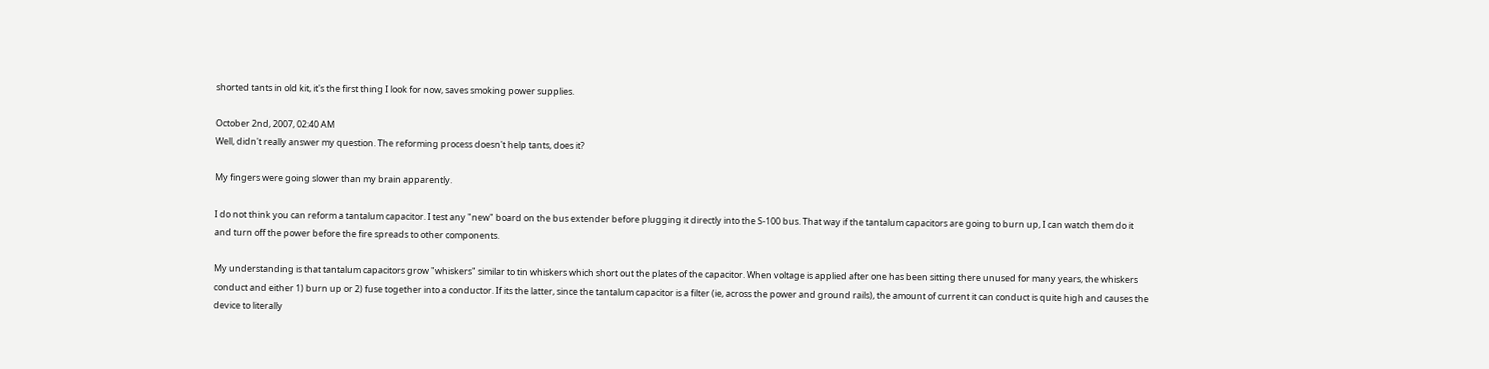shorted tants in old kit, it's the first thing I look for now, saves smoking power supplies.

October 2nd, 2007, 02:40 AM
Well, didn't really answer my question. The reforming process doesn't help tants, does it?

My fingers were going slower than my brain apparently.

I do not think you can reform a tantalum capacitor. I test any "new" board on the bus extender before plugging it directly into the S-100 bus. That way if the tantalum capacitors are going to burn up, I can watch them do it and turn off the power before the fire spreads to other components.

My understanding is that tantalum capacitors grow "whiskers" similar to tin whiskers which short out the plates of the capacitor. When voltage is applied after one has been sitting there unused for many years, the whiskers conduct and either 1) burn up or 2) fuse together into a conductor. If its the latter, since the tantalum capacitor is a filter (ie, across the power and ground rails), the amount of current it can conduct is quite high and causes the device to literally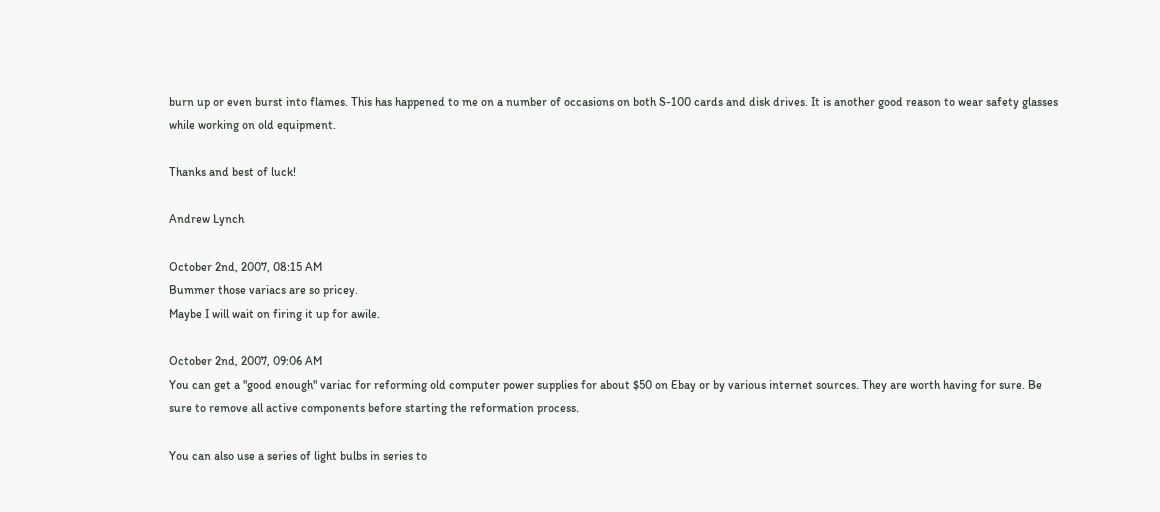burn up or even burst into flames. This has happened to me on a number of occasions on both S-100 cards and disk drives. It is another good reason to wear safety glasses while working on old equipment.

Thanks and best of luck!

Andrew Lynch

October 2nd, 2007, 08:15 AM
Bummer those variacs are so pricey.
Maybe I will wait on firing it up for awile.

October 2nd, 2007, 09:06 AM
You can get a "good enough" variac for reforming old computer power supplies for about $50 on Ebay or by various internet sources. They are worth having for sure. Be sure to remove all active components before starting the reformation process.

You can also use a series of light bulbs in series to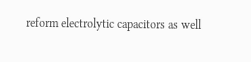reform electrolytic capacitors as well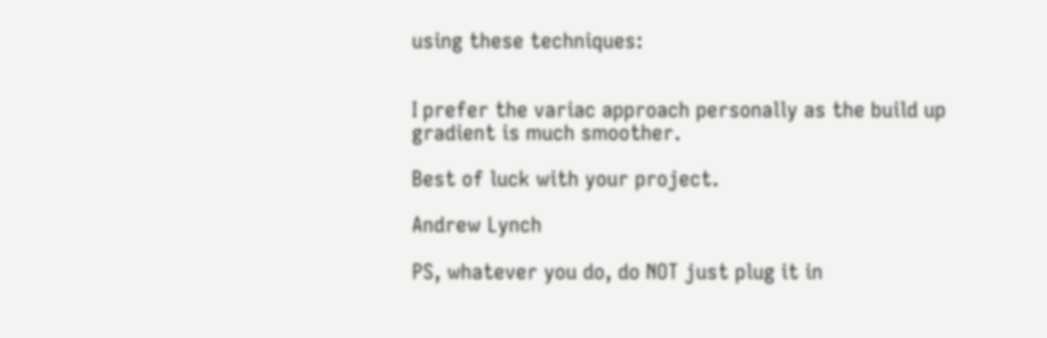using these techniques:


I prefer the variac approach personally as the build up gradient is much smoother.

Best of luck with your project.

Andrew Lynch

PS, whatever you do, do NOT just plug it in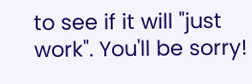to see if it will "just work". You'll be sorry!